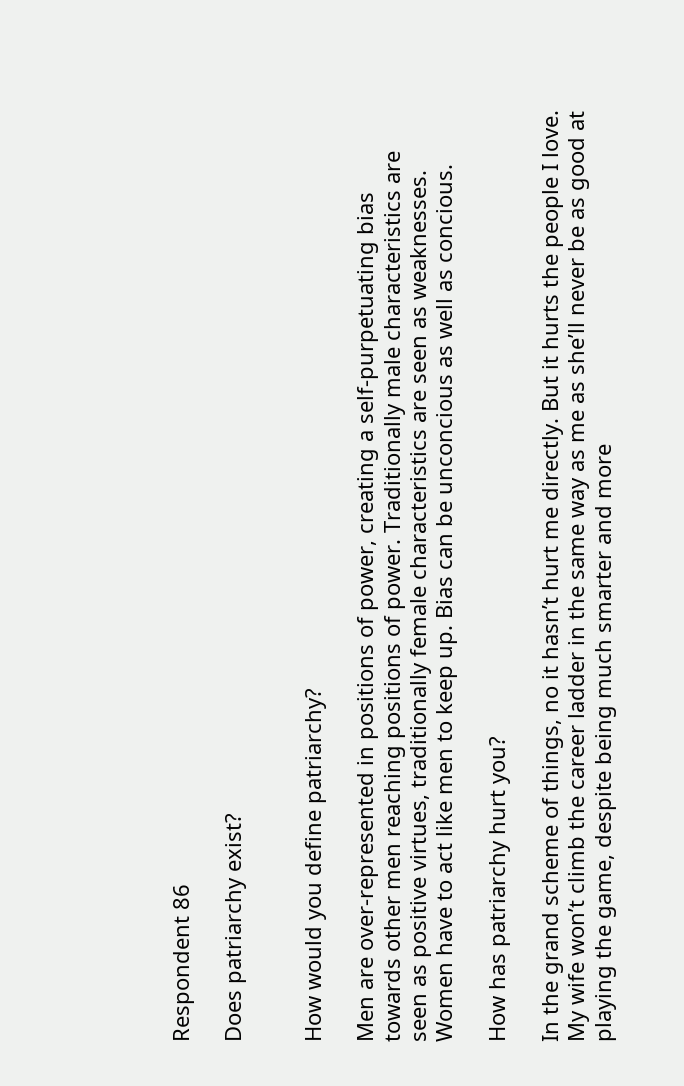Respondent 86

Does patriarchy exist?


How would you define patriarchy?

Men are over-represented in positions of power, creating a self-purpetuating bias towards other men reaching positions of power. Traditionally male characteristics are seen as positive virtues, traditionally female characteristics are seen as weaknesses. Women have to act like men to keep up. Bias can be unconcious as well as concious.

How has patriarchy hurt you?

In the grand scheme of things, no it hasn’t hurt me directly. But it hurts the people I love. My wife won’t climb the career ladder in the same way as me as she’ll never be as good at playing the game, despite being much smarter and more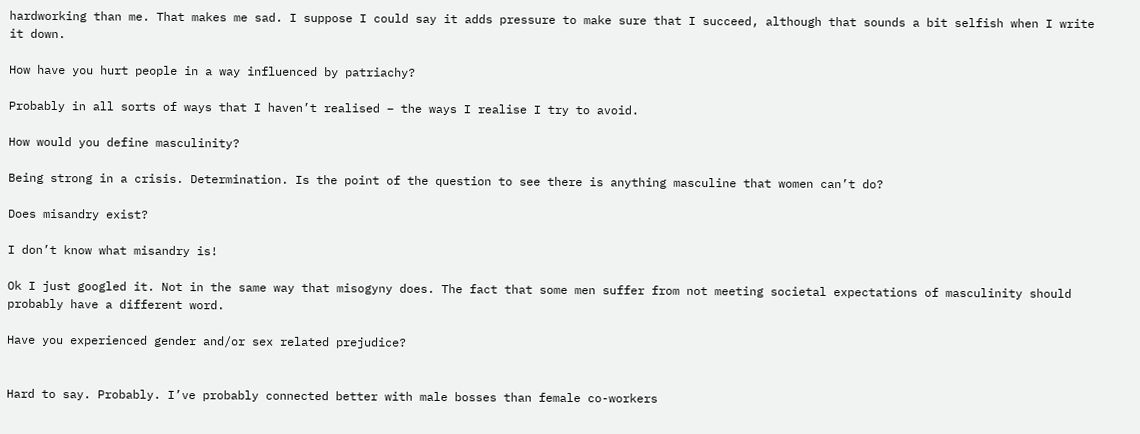hardworking than me. That makes me sad. I suppose I could say it adds pressure to make sure that I succeed, although that sounds a bit selfish when I write it down.

How have you hurt people in a way influenced by patriachy?

Probably in all sorts of ways that I haven’t realised – the ways I realise I try to avoid.

How would you define masculinity?

Being strong in a crisis. Determination. Is the point of the question to see there is anything masculine that women can’t do?

Does misandry exist?

I don’t know what misandry is!

Ok I just googled it. Not in the same way that misogyny does. The fact that some men suffer from not meeting societal expectations of masculinity should probably have a different word.

Have you experienced gender and/or sex related prejudice?


Hard to say. Probably. I’ve probably connected better with male bosses than female co-workers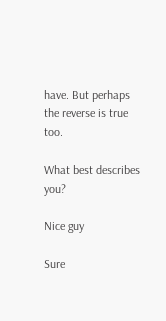have. But perhaps the reverse is true too.

What best describes you?

Nice guy

Sure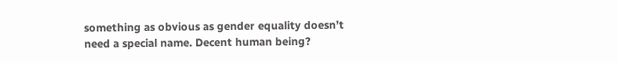something as obvious as gender equality doesn’t need a special name. Decent human being?